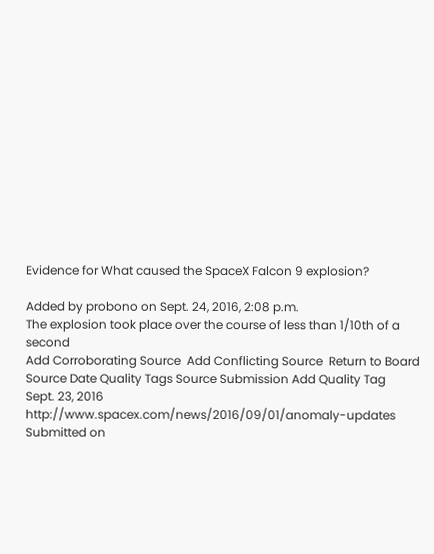Evidence for What caused the SpaceX Falcon 9 explosion?

Added by probono on Sept. 24, 2016, 2:08 p.m.
The explosion took place over the course of less than 1/10th of a second
Add Corroborating Source  Add Conflicting Source  Return to Board
Source Date Quality Tags Source Submission Add Quality Tag
Sept. 23, 2016 http://www.spacex.com/news/2016/09/01/anomaly-updates Submitted on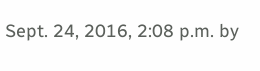Sept. 24, 2016, 2:08 p.m. by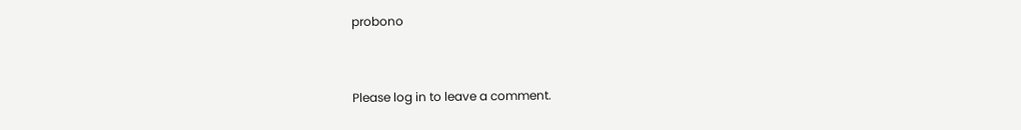probono


Please log in to leave a comment.